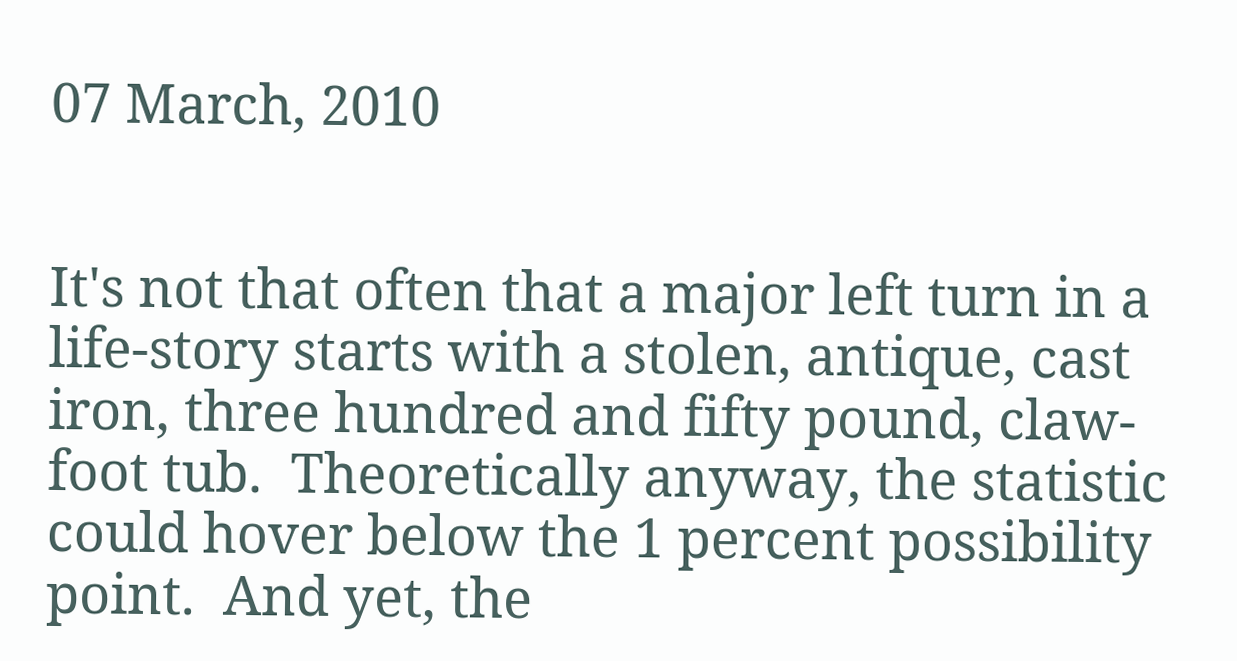07 March, 2010


It's not that often that a major left turn in a life-story starts with a stolen, antique, cast iron, three hundred and fifty pound, claw-foot tub.  Theoretically anyway, the statistic could hover below the 1 percent possibility point.  And yet, the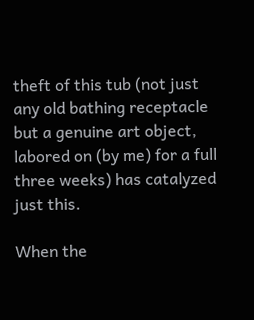theft of this tub (not just any old bathing receptacle but a genuine art object, labored on (by me) for a full three weeks) has catalyzed just this.

When the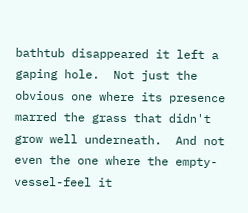bathtub disappeared it left a gaping hole.  Not just the obvious one where its presence marred the grass that didn't grow well underneath.  And not even the one where the empty-vessel-feel it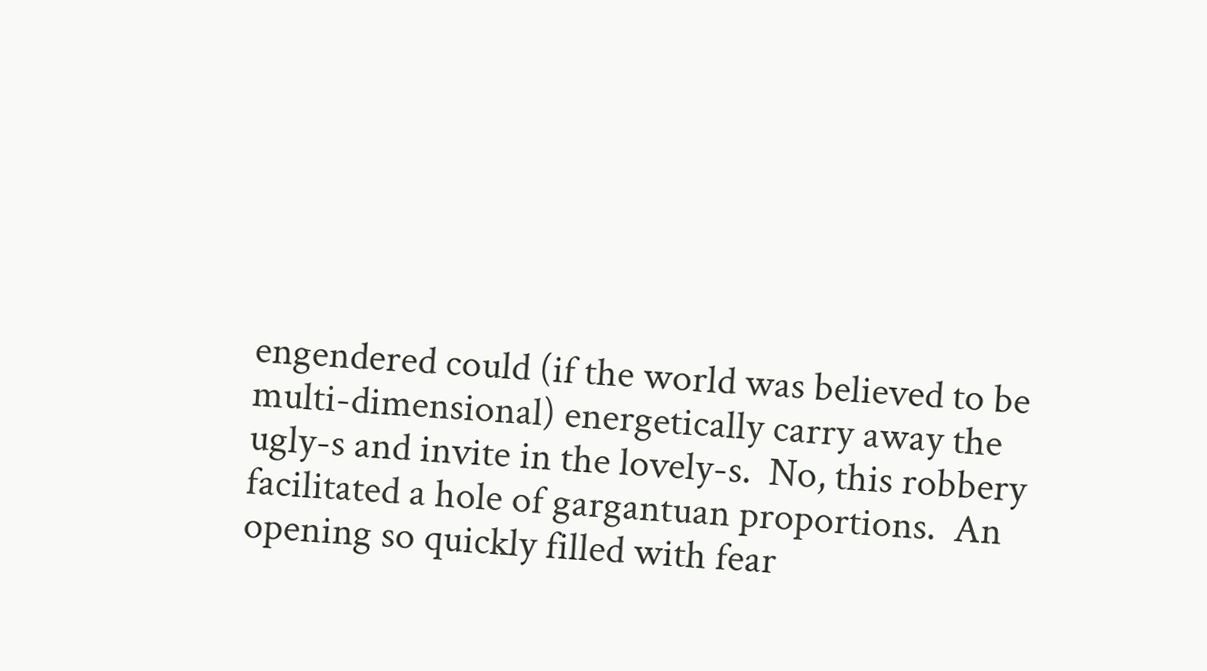engendered could (if the world was believed to be multi-dimensional) energetically carry away the ugly-s and invite in the lovely-s.  No, this robbery facilitated a hole of gargantuan proportions.  An opening so quickly filled with fear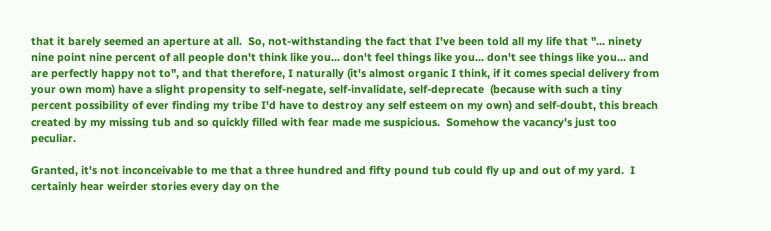that it barely seemed an aperture at all.  So, not-withstanding the fact that I've been told all my life that "... ninety nine point nine percent of all people don't think like you... don't feel things like you... don't see things like you... and are perfectly happy not to", and that therefore, I naturally (it's almost organic I think, if it comes special delivery from your own mom) have a slight propensity to self-negate, self-invalidate, self-deprecate  (because with such a tiny percent possibility of ever finding my tribe I'd have to destroy any self esteem on my own) and self-doubt, this breach created by my missing tub and so quickly filled with fear made me suspicious.  Somehow the vacancy's just too peculiar.

Granted, it's not inconceivable to me that a three hundred and fifty pound tub could fly up and out of my yard.  I certainly hear weirder stories every day on the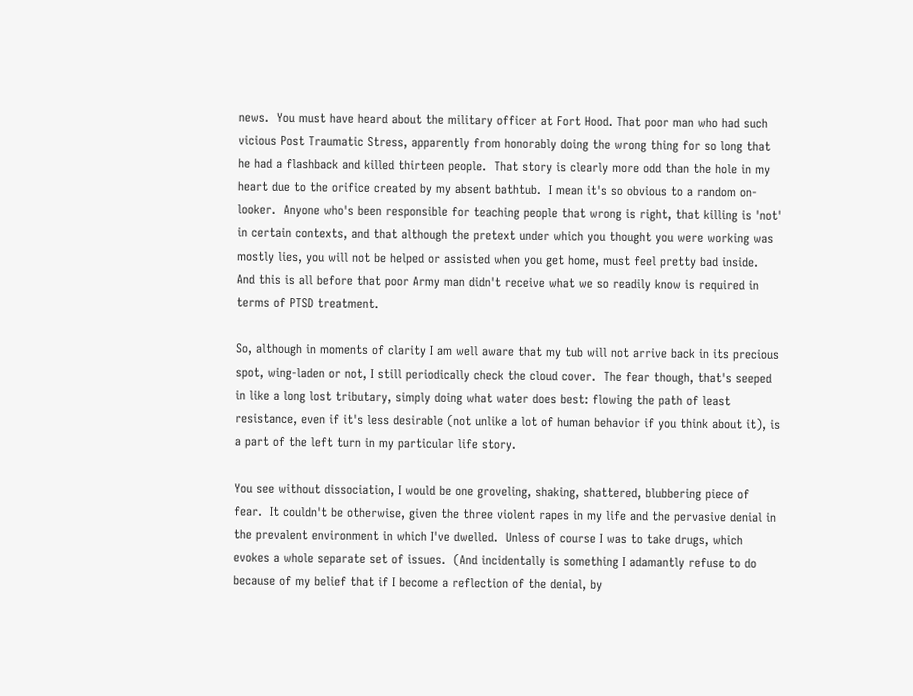news.  You must have heard about the military officer at Fort Hood. That poor man who had such vicious Post Traumatic Stress, apparently from honorably doing the wrong thing for so long that he had a flashback and killed thirteen people.  That story is clearly more odd than the hole in my heart due to the orifice created by my absent bathtub.  I mean it's so obvious to a random on-looker.  Anyone who's been responsible for teaching people that wrong is right, that killing is 'not' in certain contexts, and that although the pretext under which you thought you were working was mostly lies, you will not be helped or assisted when you get home, must feel pretty bad inside.  And this is all before that poor Army man didn't receive what we so readily know is required in terms of PTSD treatment.

So, although in moments of clarity I am well aware that my tub will not arrive back in its precious spot, wing-laden or not, I still periodically check the cloud cover.  The fear though, that's seeped in like a long lost tributary, simply doing what water does best: flowing the path of least resistance, even if it's less desirable (not unlike a lot of human behavior if you think about it), is a part of the left turn in my particular life story.

You see without dissociation, I would be one groveling, shaking, shattered, blubbering piece of fear.  It couldn't be otherwise, given the three violent rapes in my life and the pervasive denial in the prevalent environment in which I've dwelled.  Unless of course I was to take drugs, which evokes a whole separate set of issues.  (And incidentally is something I adamantly refuse to do because of my belief that if I become a reflection of the denial, by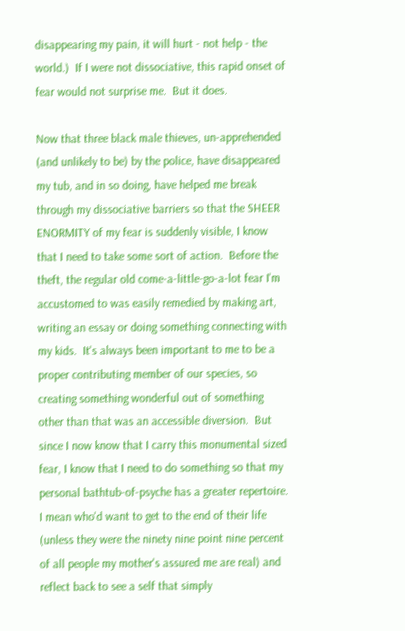disappearing my pain, it will hurt - not help - the world.)  If I were not dissociative, this rapid onset of fear would not surprise me.  But it does.

Now that three black male thieves, un-apprehended (and unlikely to be) by the police, have disappeared my tub, and in so doing, have helped me break through my dissociative barriers so that the SHEER ENORMITY of my fear is suddenly visible, I know that I need to take some sort of action.  Before the theft, the regular old come-a-little-go-a-lot fear I'm accustomed to was easily remedied by making art, writing an essay or doing something connecting with my kids.  It's always been important to me to be a proper contributing member of our species, so creating something wonderful out of something other than that was an accessible diversion.  But since I now know that I carry this monumental sized fear, I know that I need to do something so that my personal bathtub-of-psyche has a greater repertoire.  I mean who'd want to get to the end of their life (unless they were the ninety nine point nine percent of all people my mother's assured me are real) and reflect back to see a self that simply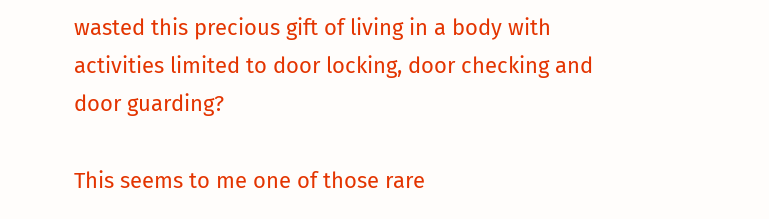wasted this precious gift of living in a body with activities limited to door locking, door checking and door guarding?

This seems to me one of those rare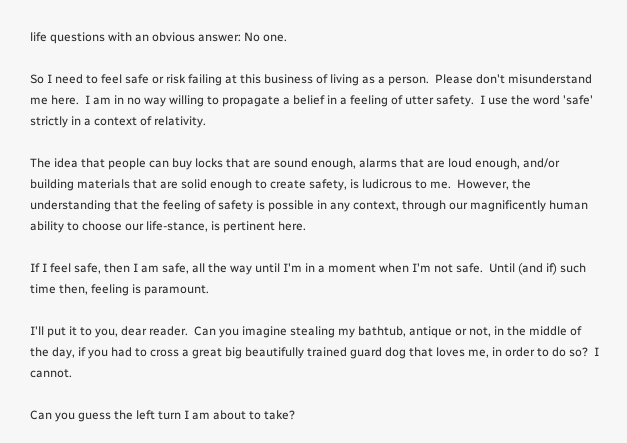life questions with an obvious answer: No one.

So I need to feel safe or risk failing at this business of living as a person.  Please don't misunderstand me here.  I am in no way willing to propagate a belief in a feeling of utter safety.  I use the word 'safe' strictly in a context of relativity.

The idea that people can buy locks that are sound enough, alarms that are loud enough, and/or building materials that are solid enough to create safety, is ludicrous to me.  However, the understanding that the feeling of safety is possible in any context, through our magnificently human ability to choose our life-stance, is pertinent here.

If I feel safe, then I am safe, all the way until I'm in a moment when I'm not safe.  Until (and if) such time then, feeling is paramount.

I'll put it to you, dear reader.  Can you imagine stealing my bathtub, antique or not, in the middle of the day, if you had to cross a great big beautifully trained guard dog that loves me, in order to do so?  I cannot.

Can you guess the left turn I am about to take?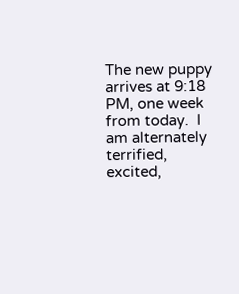The new puppy arrives at 9:18 PM, one week from today.  I am alternately terrified, excited,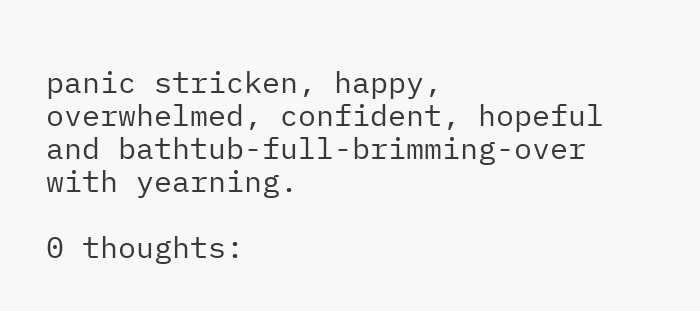panic stricken, happy, overwhelmed, confident, hopeful and bathtub-full-brimming-over with yearning.

0 thoughts: